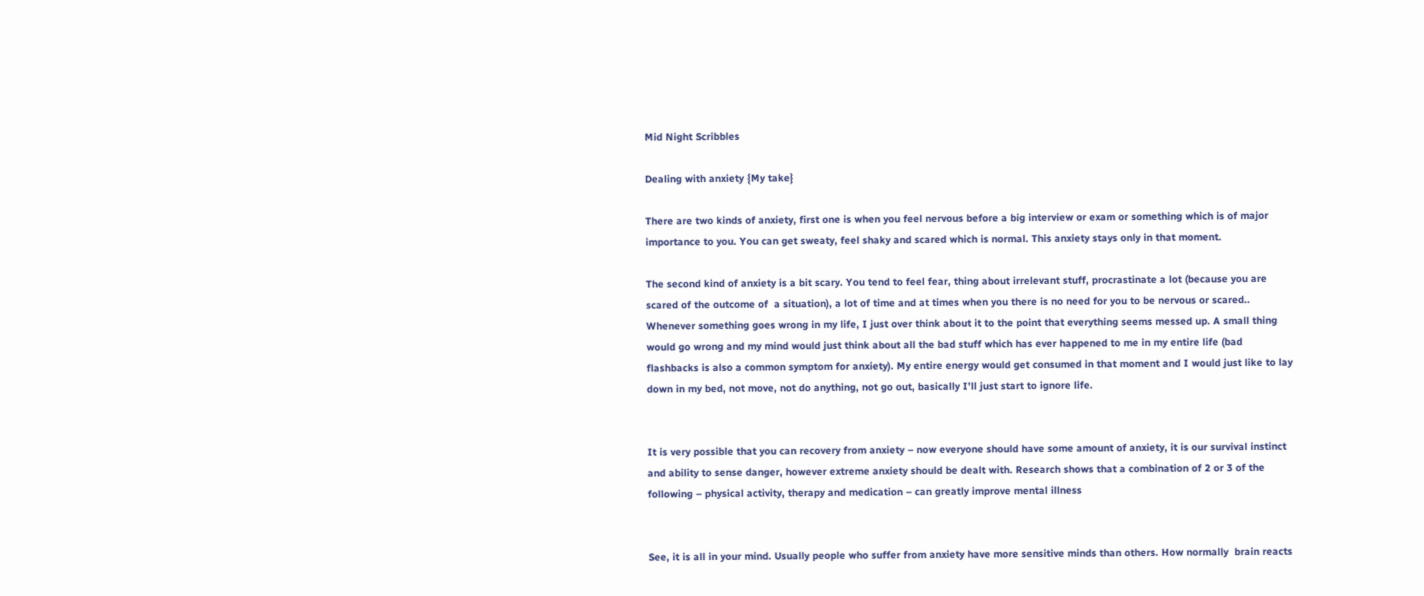Mid Night Scribbles

Dealing with anxiety {My take}

There are two kinds of anxiety, first one is when you feel nervous before a big interview or exam or something which is of major importance to you. You can get sweaty, feel shaky and scared which is normal. This anxiety stays only in that moment.

The second kind of anxiety is a bit scary. You tend to feel fear, thing about irrelevant stuff, procrastinate a lot (because you are scared of the outcome of  a situation), a lot of time and at times when you there is no need for you to be nervous or scared..
Whenever something goes wrong in my life, I just over think about it to the point that everything seems messed up. A small thing would go wrong and my mind would just think about all the bad stuff which has ever happened to me in my entire life (bad flashbacks is also a common symptom for anxiety). My entire energy would get consumed in that moment and I would just like to lay down in my bed, not move, not do anything, not go out, basically I’ll just start to ignore life.


It is very possible that you can recovery from anxiety – now everyone should have some amount of anxiety, it is our survival instinct and ability to sense danger, however extreme anxiety should be dealt with. Research shows that a combination of 2 or 3 of the following – physical activity, therapy and medication – can greatly improve mental illness


See, it is all in your mind. Usually people who suffer from anxiety have more sensitive minds than others. How normally  brain reacts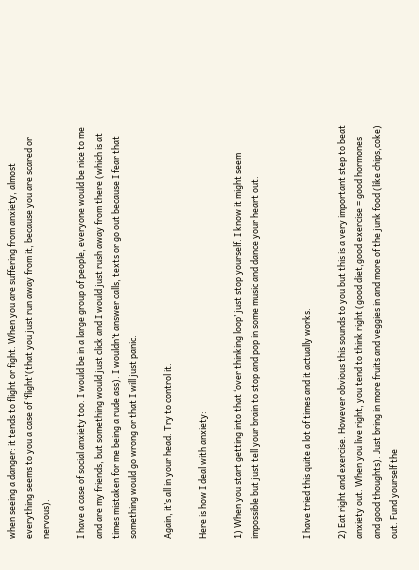when seeing a danger: it tends to flight or fight. When you are suffering from anxiety, almost everything seems to you a case of ‘flight'(that you just run away from it, because you are scared or nervous).

I have a case of social anxiety too. I would be in a large group of people, everyone would be nice to me and are my friends, but something would just click and I would just rush away from there (which is at times mistaken for me being a rude ass). I wouldn’t answer calls, texts or go out because I fear that something would go wrong or that I will just panic.

Again, it’s all in your head. Try to control it.

Here is how I deal with anxiety:

1) When you start getting into that ‘over thinking loop’ just stop yourself. I know it might seem impossible but just tell your brain to stop and pop in some music and dance your heart out.


I have tried this quite a lot of times and it actually works.

2) Eat right and exercise. However obvious this sounds to you but this is a very important step to beat anxiety out. When you live right, you tend to think right (good diet,good exercise = good hormones and good thoughts). Just bring in more fruits and veggies in and more of the junk food (like chips,coke) out. Fund yourself the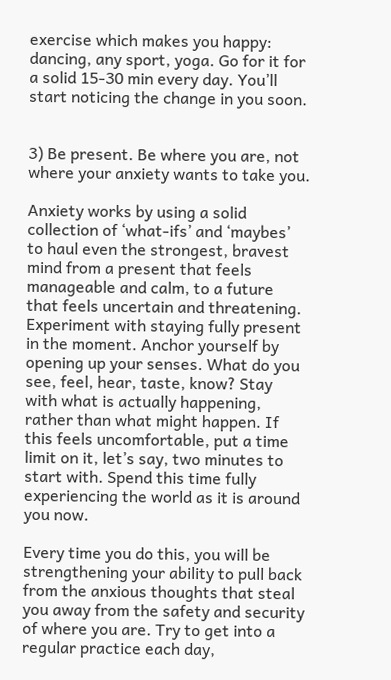exercise which makes you happy: dancing, any sport, yoga. Go for it for a solid 15-30 min every day. You’ll start noticing the change in you soon.


3) Be present. Be where you are, not where your anxiety wants to take you.

Anxiety works by using a solid collection of ‘what-ifs’ and ‘maybes’ to haul even the strongest, bravest mind from a present that feels manageable and calm, to a future that feels uncertain and threatening. Experiment with staying fully present in the moment. Anchor yourself by opening up your senses. What do you see, feel, hear, taste, know? Stay with what is actually happening, rather than what might happen. If this feels uncomfortable, put a time limit on it, let’s say, two minutes to start with. Spend this time fully experiencing the world as it is around you now.

Every time you do this, you will be strengthening your ability to pull back from the anxious thoughts that steal you away from the safety and security of where you are. Try to get into a regular practice each day,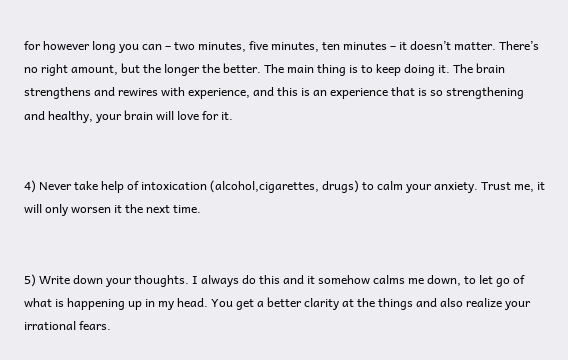for however long you can – two minutes, five minutes, ten minutes – it doesn’t matter. There’s no right amount, but the longer the better. The main thing is to keep doing it. The brain strengthens and rewires with experience, and this is an experience that is so strengthening and healthy, your brain will love for it.


4) Never take help of intoxication (alcohol,cigarettes, drugs) to calm your anxiety. Trust me, it will only worsen it the next time.


5) Write down your thoughts. I always do this and it somehow calms me down, to let go of what is happening up in my head. You get a better clarity at the things and also realize your irrational fears.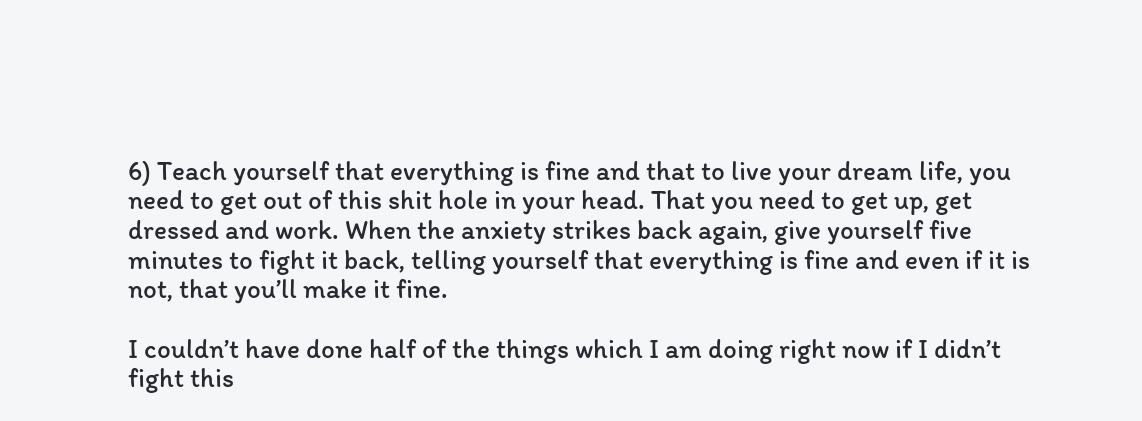6) Teach yourself that everything is fine and that to live your dream life, you need to get out of this shit hole in your head. That you need to get up, get dressed and work. When the anxiety strikes back again, give yourself five minutes to fight it back, telling yourself that everything is fine and even if it is not, that you’ll make it fine.

I couldn’t have done half of the things which I am doing right now if I didn’t fight this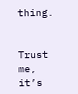thing.


Trust me, it’s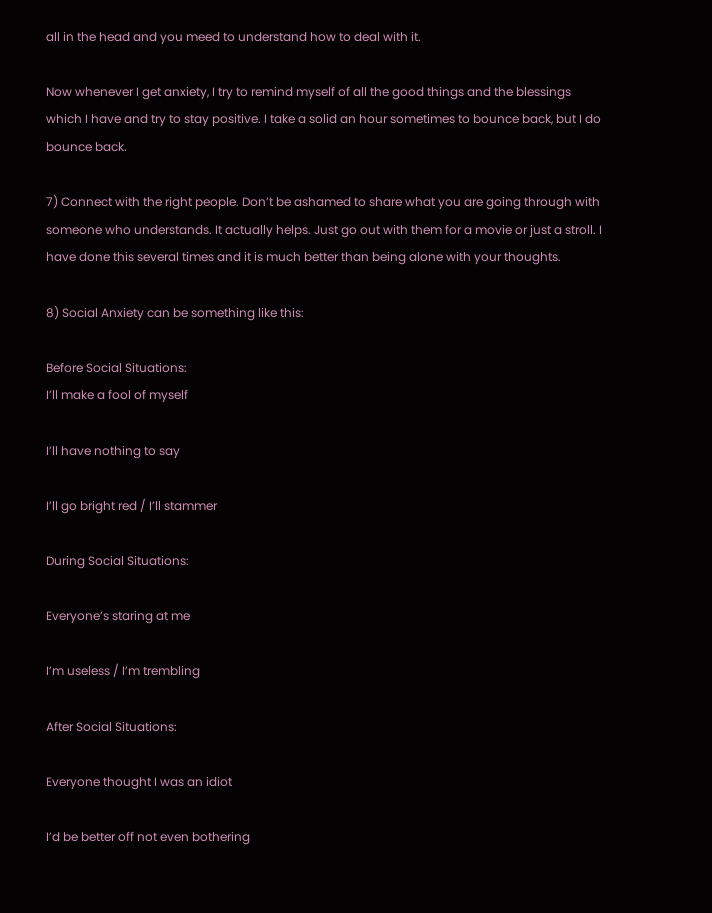all in the head and you meed to understand how to deal with it.

Now whenever I get anxiety, I try to remind myself of all the good things and the blessings which I have and try to stay positive. I take a solid an hour sometimes to bounce back, but I do bounce back.

7) Connect with the right people. Don’t be ashamed to share what you are going through with someone who understands. It actually helps. Just go out with them for a movie or just a stroll. I have done this several times and it is much better than being alone with your thoughts.

8) Social Anxiety can be something like this:

Before Social Situations:
I’ll make a fool of myself

I’ll have nothing to say

I’ll go bright red / I’ll stammer

During Social Situations:

Everyone’s staring at me

I’m useless / I’m trembling

After Social Situations:

Everyone thought I was an idiot

I’d be better off not even bothering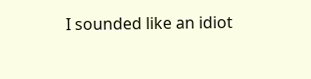I sounded like an idiot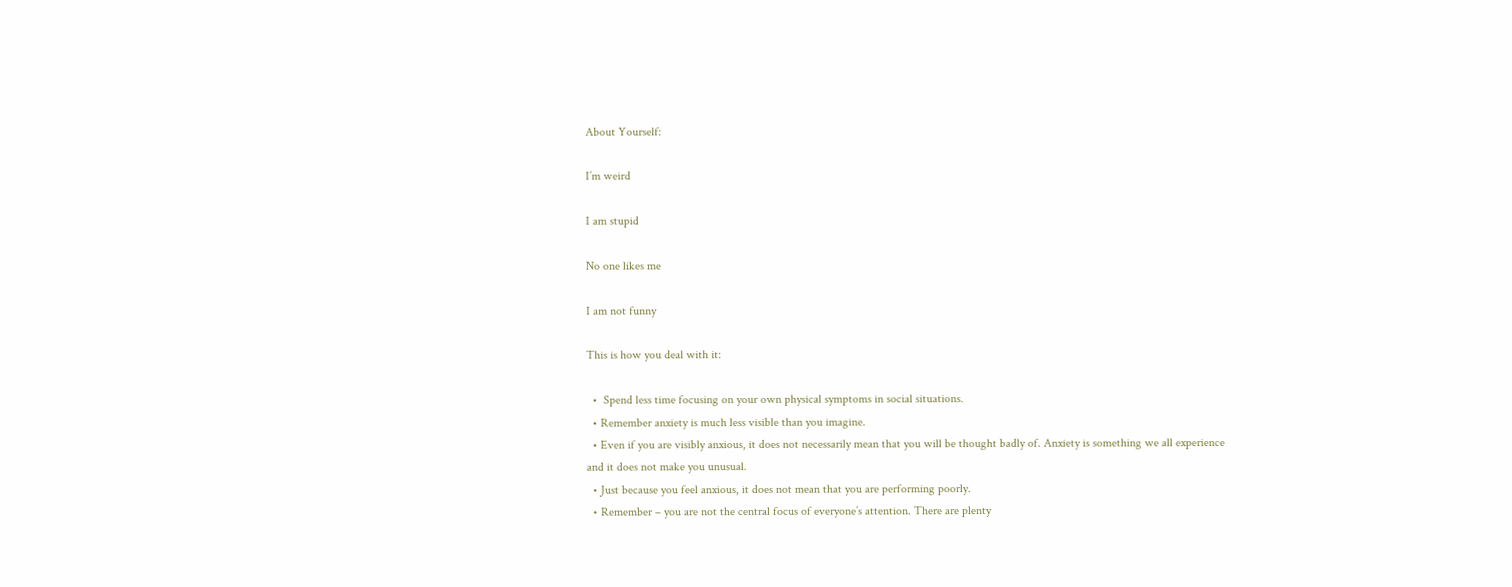About Yourself:

I’m weird

I am stupid

No one likes me

I am not funny

This is how you deal with it:

  •  Spend less time focusing on your own physical symptoms in social situations.
  • Remember anxiety is much less visible than you imagine.
  • Even if you are visibly anxious, it does not necessarily mean that you will be thought badly of. Anxiety is something we all experience and it does not make you unusual.
  • Just because you feel anxious, it does not mean that you are performing poorly.
  • Remember – you are not the central focus of everyone’s attention. There are plenty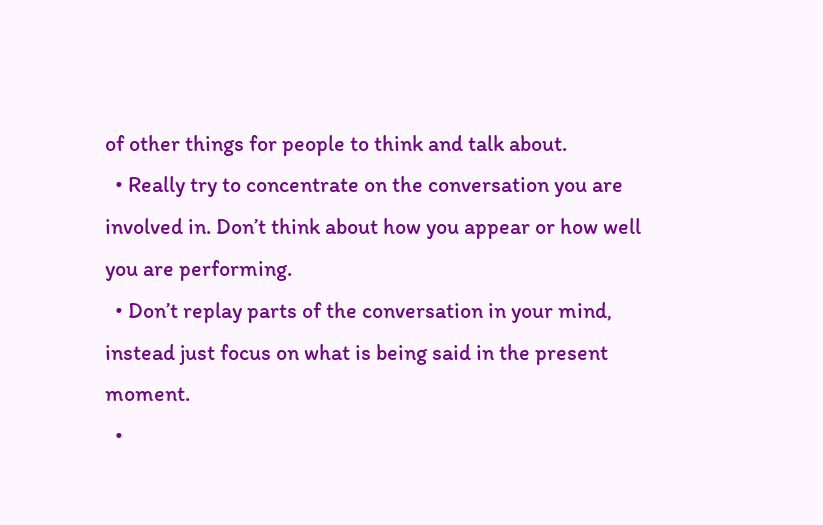of other things for people to think and talk about.
  • Really try to concentrate on the conversation you are involved in. Don’t think about how you appear or how well you are performing.
  • Don’t replay parts of the conversation in your mind, instead just focus on what is being said in the present moment.
  •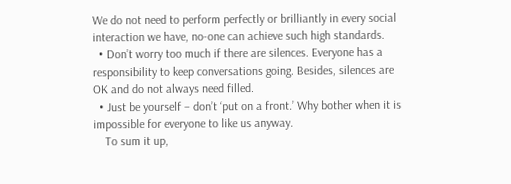We do not need to perform perfectly or brilliantly in every social interaction we have, no-one can achieve such high standards.
  • Don’t worry too much if there are silences. Everyone has a responsibility to keep conversations going. Besides, silences are OK and do not always need filled.
  • Just be yourself – don’t ‘put on a front.’ Why bother when it is impossible for everyone to like us anyway.
    To sum it up,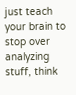just teach your brain to stop over analyzing stuff, think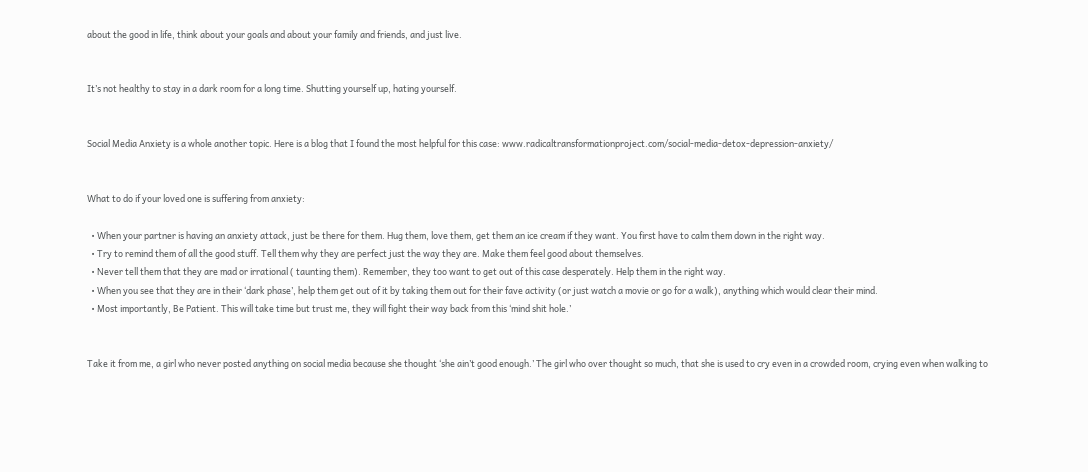about the good in life, think about your goals and about your family and friends, and just live.


It’s not healthy to stay in a dark room for a long time. Shutting yourself up, hating yourself.


Social Media Anxiety is a whole another topic. Here is a blog that I found the most helpful for this case: www.radicaltransformationproject.com/social-media-detox-depression-anxiety/


What to do if your loved one is suffering from anxiety:

  • When your partner is having an anxiety attack, just be there for them. Hug them, love them, get them an ice cream if they want. You first have to calm them down in the right way.
  • Try to remind them of all the good stuff. Tell them why they are perfect just the way they are. Make them feel good about themselves.
  • Never tell them that they are mad or irrational ( taunting them). Remember, they too want to get out of this case desperately. Help them in the right way.
  • When you see that they are in their ‘dark phase’, help them get out of it by taking them out for their fave activity (or just watch a movie or go for a walk), anything which would clear their mind.
  • Most importantly, Be Patient. This will take time but trust me, they will fight their way back from this ‘mind shit hole.’


Take it from me, a girl who never posted anything on social media because she thought ‘she ain’t good enough.’ The girl who over thought so much, that she is used to cry even in a crowded room, crying even when walking to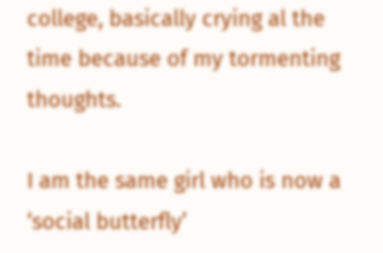college, basically crying al the time because of my tormenting thoughts.

I am the same girl who is now a ‘social butterfly’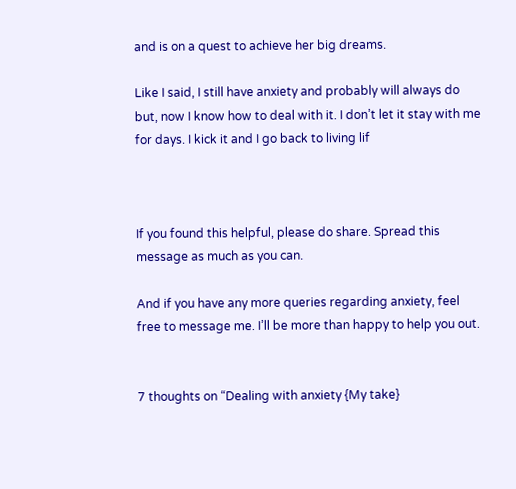and is on a quest to achieve her big dreams.

Like I said, I still have anxiety and probably will always do but, now I know how to deal with it. I don’t let it stay with me for days. I kick it and I go back to living lif



If you found this helpful, please do share. Spread this message as much as you can.

And if you have any more queries regarding anxiety, feel free to message me. I’ll be more than happy to help you out.


7 thoughts on “Dealing with anxiety {My take}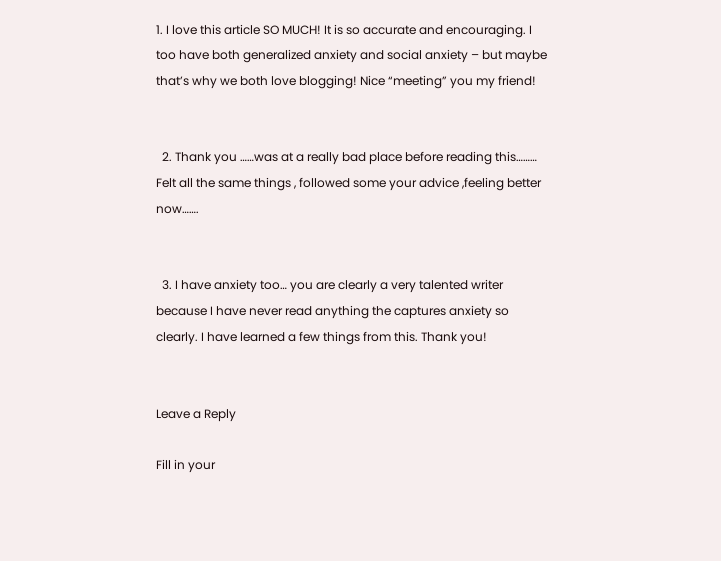1. I love this article SO MUCH! It is so accurate and encouraging. I too have both generalized anxiety and social anxiety – but maybe that’s why we both love blogging! Nice “meeting” you my friend!


  2. Thank you ……was at a really bad place before reading this……… Felt all the same things , followed some your advice ,feeling better now…….


  3. I have anxiety too… you are clearly a very talented writer because I have never read anything the captures anxiety so clearly. I have learned a few things from this. Thank you!


Leave a Reply

Fill in your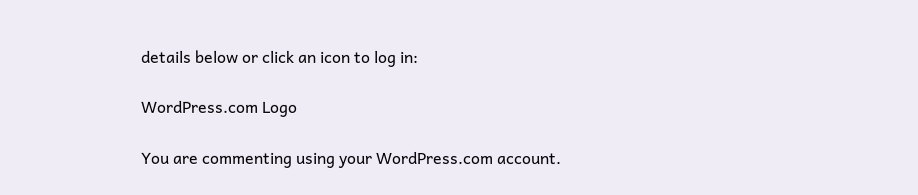details below or click an icon to log in:

WordPress.com Logo

You are commenting using your WordPress.com account.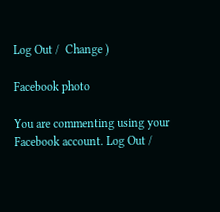Log Out /  Change )

Facebook photo

You are commenting using your Facebook account. Log Out /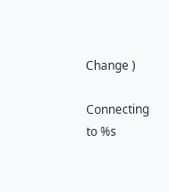Change )

Connecting to %s